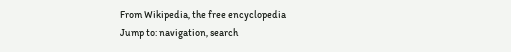From Wikipedia, the free encyclopedia
Jump to: navigation, search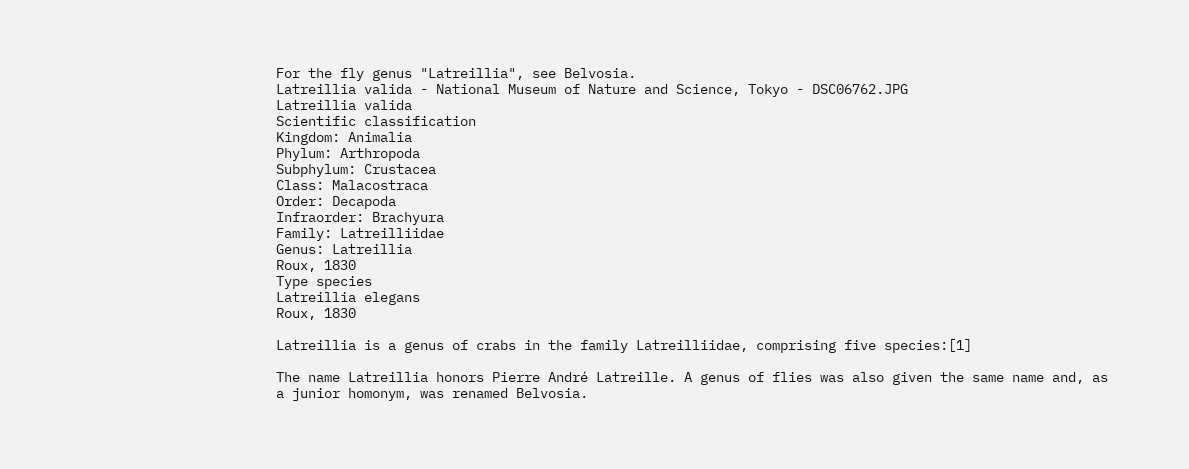For the fly genus "Latreillia", see Belvosia.
Latreillia valida - National Museum of Nature and Science, Tokyo - DSC06762.JPG
Latreillia valida
Scientific classification
Kingdom: Animalia
Phylum: Arthropoda
Subphylum: Crustacea
Class: Malacostraca
Order: Decapoda
Infraorder: Brachyura
Family: Latreilliidae
Genus: Latreillia
Roux, 1830
Type species
Latreillia elegans
Roux, 1830

Latreillia is a genus of crabs in the family Latreilliidae, comprising five species:[1]

The name Latreillia honors Pierre André Latreille. A genus of flies was also given the same name and, as a junior homonym, was renamed Belvosia.